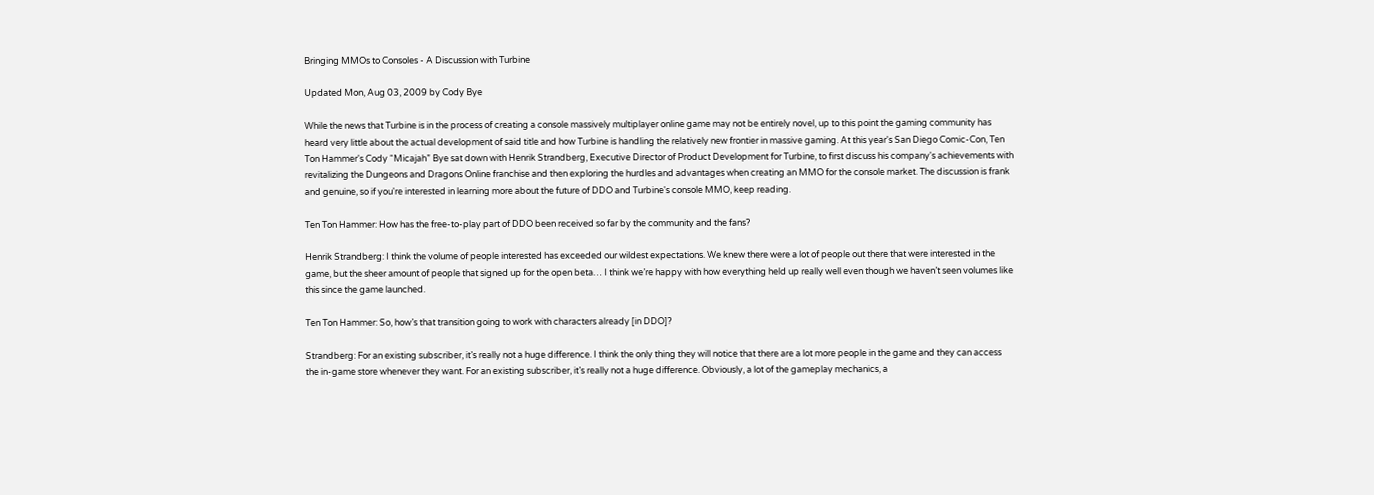Bringing MMOs to Consoles - A Discussion with Turbine

Updated Mon, Aug 03, 2009 by Cody Bye

While the news that Turbine is in the process of creating a console massively multiplayer online game may not be entirely novel, up to this point the gaming community has heard very little about the actual development of said title and how Turbine is handling the relatively new frontier in massive gaming. At this year's San Diego Comic-Con, Ten Ton Hammer's Cody “Micajah” Bye sat down with Henrik Strandberg, Executive Director of Product Development for Turbine, to first discuss his company's achievements with revitalizing the Dungeons and Dragons Online franchise and then exploring the hurdles and advantages when creating an MMO for the console market. The discussion is frank and genuine, so if you're interested in learning more about the future of DDO and Turbine's console MMO, keep reading.

Ten Ton Hammer: How has the free-to-play part of DDO been received so far by the community and the fans?

Henrik Strandberg: I think the volume of people interested has exceeded our wildest expectations. We knew there were a lot of people out there that were interested in the game, but the sheer amount of people that signed up for the open beta… I think we’re happy with how everything held up really well even though we haven’t seen volumes like this since the game launched.

Ten Ton Hammer: So, how’s that transition going to work with characters already [in DDO]?

Strandberg: For an existing subscriber, it’s really not a huge difference. I think the only thing they will notice that there are a lot more people in the game and they can access the in-game store whenever they want. For an existing subscriber, it’s really not a huge difference. Obviously, a lot of the gameplay mechanics, a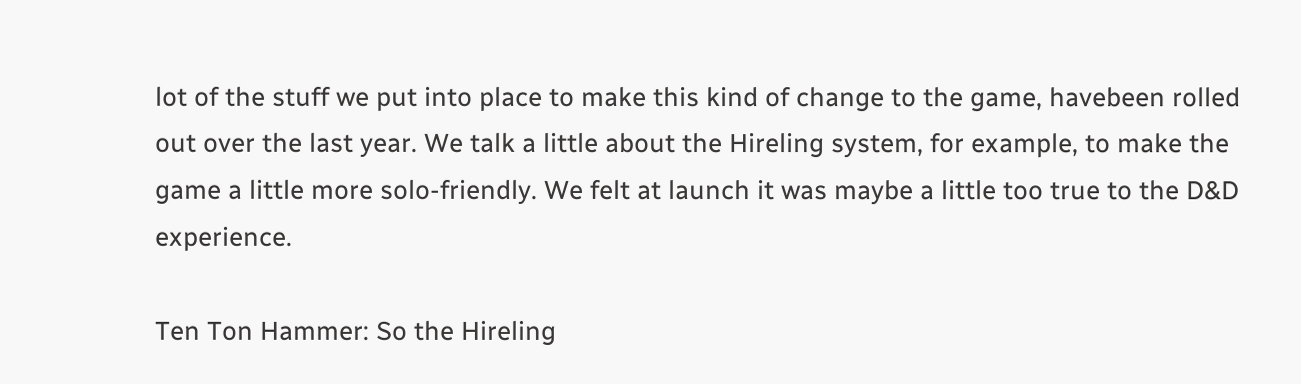lot of the stuff we put into place to make this kind of change to the game, havebeen rolled out over the last year. We talk a little about the Hireling system, for example, to make the game a little more solo-friendly. We felt at launch it was maybe a little too true to the D&D experience.

Ten Ton Hammer: So the Hireling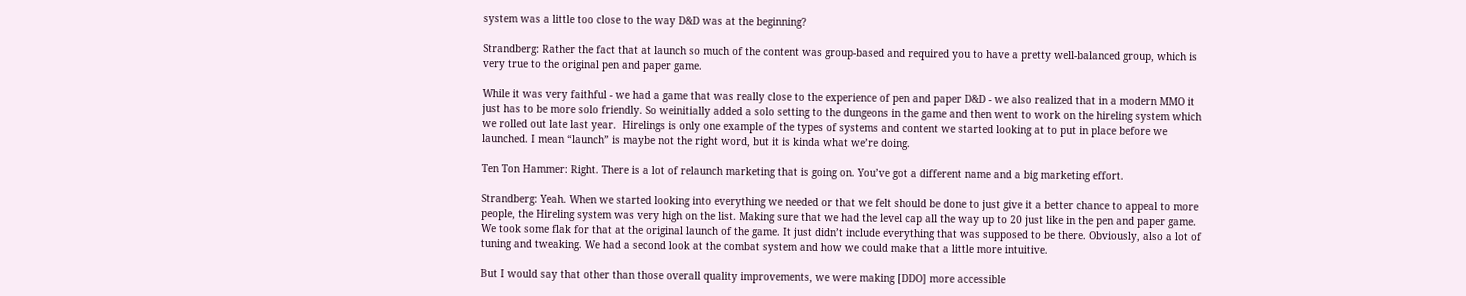system was a little too close to the way D&D was at the beginning?

Strandberg: Rather the fact that at launch so much of the content was group-based and required you to have a pretty well-balanced group, which is very true to the original pen and paper game.

While it was very faithful - we had a game that was really close to the experience of pen and paper D&D - we also realized that in a modern MMO it just has to be more solo friendly. So weinitially added a solo setting to the dungeons in the game and then went to work on the hireling system which we rolled out late last year.  Hirelings is only one example of the types of systems and content we started looking at to put in place before we launched. I mean “launch” is maybe not the right word, but it is kinda what we’re doing.

Ten Ton Hammer: Right. There is a lot of relaunch marketing that is going on. You’ve got a different name and a big marketing effort.

Strandberg: Yeah. When we started looking into everything we needed or that we felt should be done to just give it a better chance to appeal to more people, the Hireling system was very high on the list. Making sure that we had the level cap all the way up to 20 just like in the pen and paper game. We took some flak for that at the original launch of the game. It just didn’t include everything that was supposed to be there. Obviously, also a lot of tuning and tweaking. We had a second look at the combat system and how we could make that a little more intuitive.

But I would say that other than those overall quality improvements, we were making [DDO] more accessible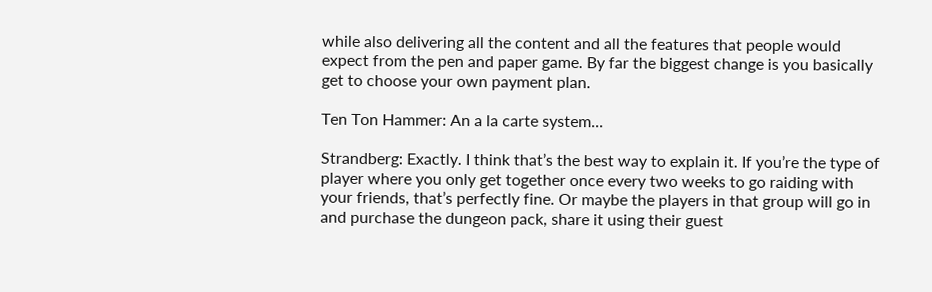while also delivering all the content and all the features that people would expect from the pen and paper game. By far the biggest change is you basically get to choose your own payment plan.

Ten Ton Hammer: An a la carte system...

Strandberg: Exactly. I think that’s the best way to explain it. If you’re the type of player where you only get together once every two weeks to go raiding with your friends, that’s perfectly fine. Or maybe the players in that group will go in and purchase the dungeon pack, share it using their guest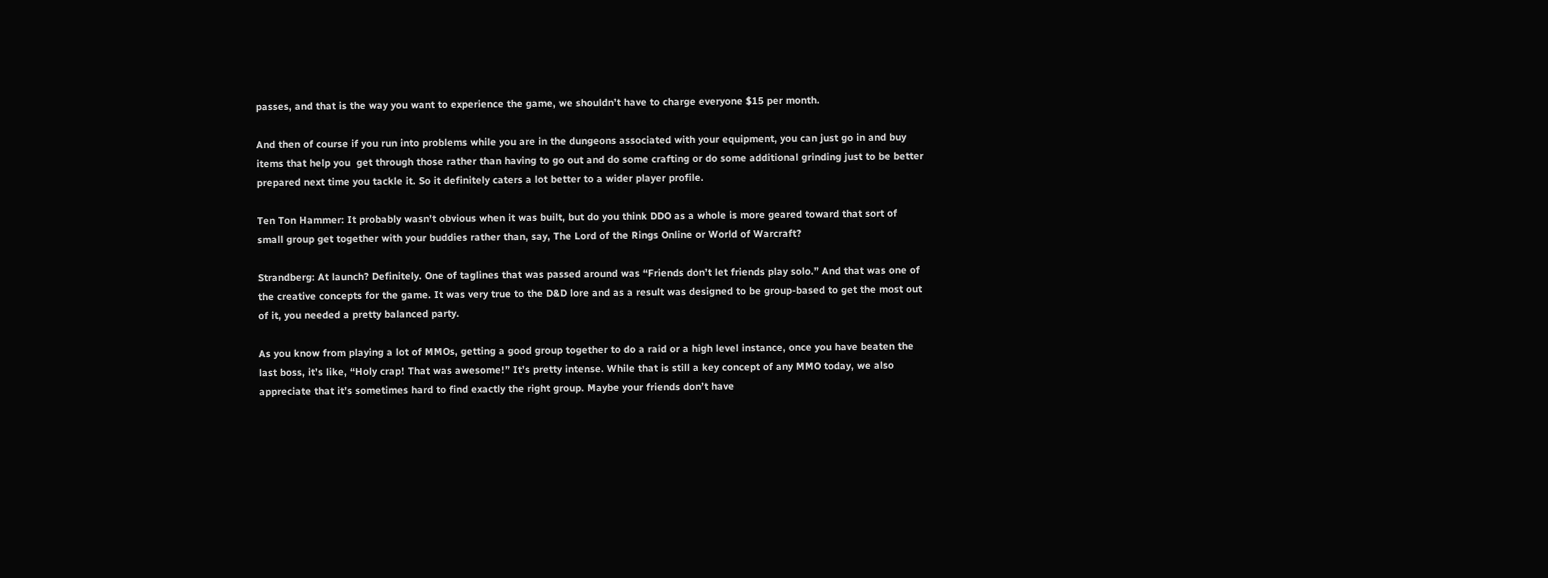passes, and that is the way you want to experience the game, we shouldn’t have to charge everyone $15 per month.

And then of course if you run into problems while you are in the dungeons associated with your equipment, you can just go in and buy items that help you  get through those rather than having to go out and do some crafting or do some additional grinding just to be better prepared next time you tackle it. So it definitely caters a lot better to a wider player profile.

Ten Ton Hammer: It probably wasn’t obvious when it was built, but do you think DDO as a whole is more geared toward that sort of small group get together with your buddies rather than, say, The Lord of the Rings Online or World of Warcraft?

Strandberg: At launch? Definitely. One of taglines that was passed around was “Friends don’t let friends play solo.” And that was one of the creative concepts for the game. It was very true to the D&D lore and as a result was designed to be group-based to get the most out of it, you needed a pretty balanced party.

As you know from playing a lot of MMOs, getting a good group together to do a raid or a high level instance, once you have beaten the last boss, it’s like, “Holy crap! That was awesome!” It’s pretty intense. While that is still a key concept of any MMO today, we also appreciate that it’s sometimes hard to find exactly the right group. Maybe your friends don’t have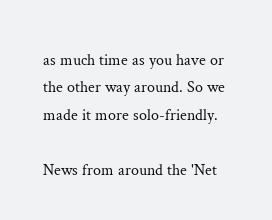as much time as you have or the other way around. So we made it more solo-friendly.

News from around the 'Net